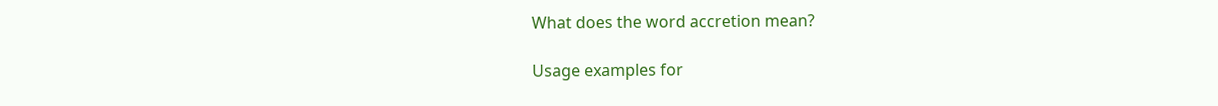What does the word accretion mean?

Usage examples for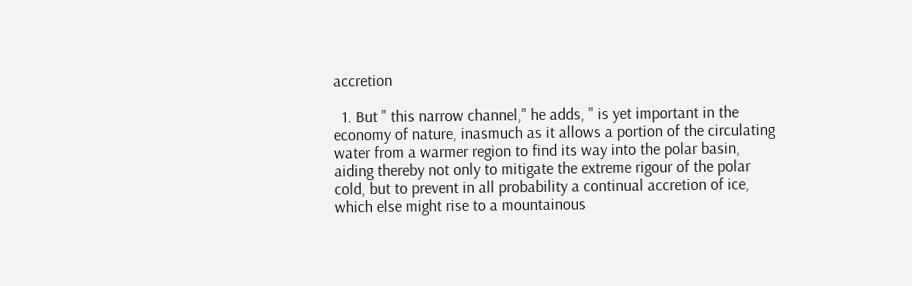accretion

  1. But " this narrow channel," he adds, " is yet important in the economy of nature, inasmuch as it allows a portion of the circulating water from a warmer region to find its way into the polar basin, aiding thereby not only to mitigate the extreme rigour of the polar cold, but to prevent in all probability a continual accretion of ice, which else might rise to a mountainous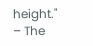height." – The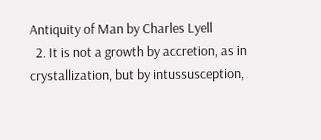Antiquity of Man by Charles Lyell
  2. It is not a growth by accretion, as in crystallization, but by intussusception,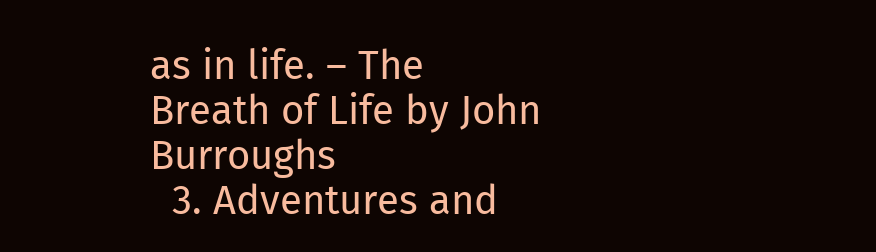as in life. – The Breath of Life by John Burroughs
  3. Adventures and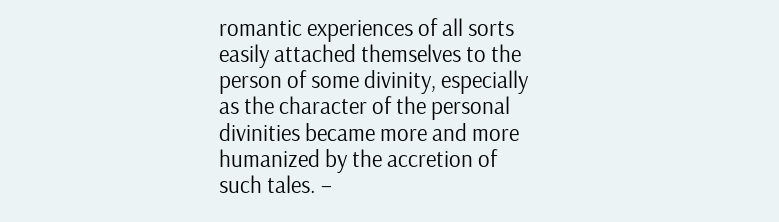romantic experiences of all sorts easily attached themselves to the person of some divinity, especially as the character of the personal divinities became more and more humanized by the accretion of such tales. –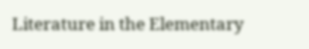Literature in the Elementary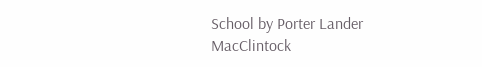School by Porter Lander MacClintock